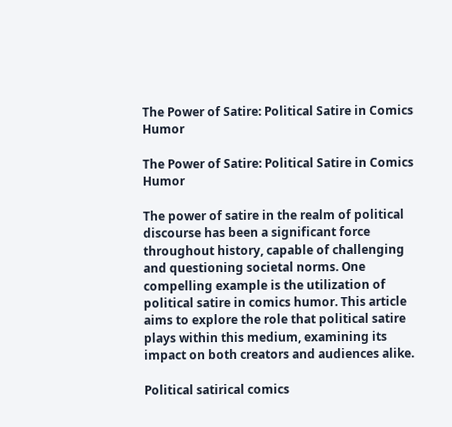The Power of Satire: Political Satire in Comics Humor

The Power of Satire: Political Satire in Comics Humor

The power of satire in the realm of political discourse has been a significant force throughout history, capable of challenging and questioning societal norms. One compelling example is the utilization of political satire in comics humor. This article aims to explore the role that political satire plays within this medium, examining its impact on both creators and audiences alike.

Political satirical comics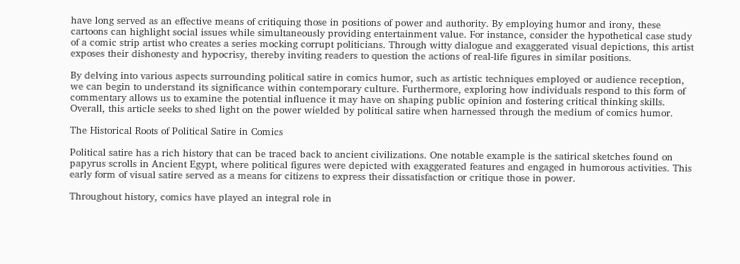have long served as an effective means of critiquing those in positions of power and authority. By employing humor and irony, these cartoons can highlight social issues while simultaneously providing entertainment value. For instance, consider the hypothetical case study of a comic strip artist who creates a series mocking corrupt politicians. Through witty dialogue and exaggerated visual depictions, this artist exposes their dishonesty and hypocrisy, thereby inviting readers to question the actions of real-life figures in similar positions.

By delving into various aspects surrounding political satire in comics humor, such as artistic techniques employed or audience reception, we can begin to understand its significance within contemporary culture. Furthermore, exploring how individuals respond to this form of commentary allows us to examine the potential influence it may have on shaping public opinion and fostering critical thinking skills. Overall, this article seeks to shed light on the power wielded by political satire when harnessed through the medium of comics humor.

The Historical Roots of Political Satire in Comics

Political satire has a rich history that can be traced back to ancient civilizations. One notable example is the satirical sketches found on papyrus scrolls in Ancient Egypt, where political figures were depicted with exaggerated features and engaged in humorous activities. This early form of visual satire served as a means for citizens to express their dissatisfaction or critique those in power.

Throughout history, comics have played an integral role in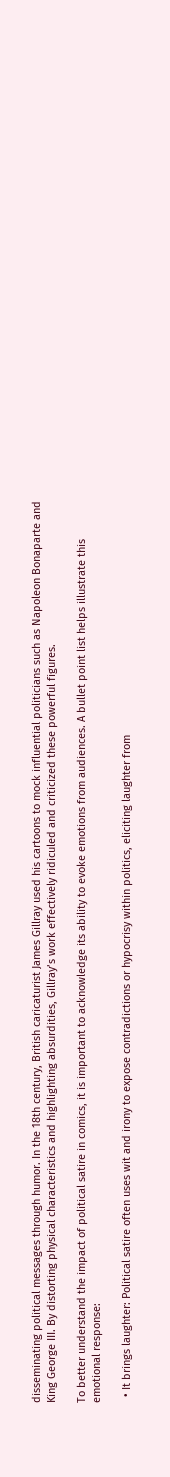disseminating political messages through humor. In the 18th century, British caricaturist James Gillray used his cartoons to mock influential politicians such as Napoleon Bonaparte and King George III. By distorting physical characteristics and highlighting absurdities, Gillray’s work effectively ridiculed and criticized these powerful figures.

To better understand the impact of political satire in comics, it is important to acknowledge its ability to evoke emotions from audiences. A bullet point list helps illustrate this emotional response:

  • It brings laughter: Political satire often uses wit and irony to expose contradictions or hypocrisy within politics, eliciting laughter from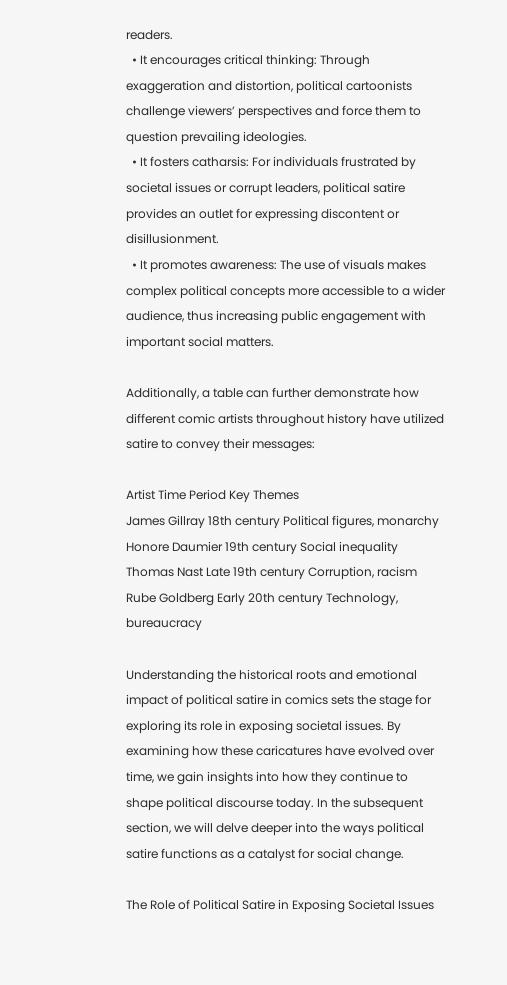readers.
  • It encourages critical thinking: Through exaggeration and distortion, political cartoonists challenge viewers’ perspectives and force them to question prevailing ideologies.
  • It fosters catharsis: For individuals frustrated by societal issues or corrupt leaders, political satire provides an outlet for expressing discontent or disillusionment.
  • It promotes awareness: The use of visuals makes complex political concepts more accessible to a wider audience, thus increasing public engagement with important social matters.

Additionally, a table can further demonstrate how different comic artists throughout history have utilized satire to convey their messages:

Artist Time Period Key Themes
James Gillray 18th century Political figures, monarchy
Honore Daumier 19th century Social inequality
Thomas Nast Late 19th century Corruption, racism
Rube Goldberg Early 20th century Technology, bureaucracy

Understanding the historical roots and emotional impact of political satire in comics sets the stage for exploring its role in exposing societal issues. By examining how these caricatures have evolved over time, we gain insights into how they continue to shape political discourse today. In the subsequent section, we will delve deeper into the ways political satire functions as a catalyst for social change.

The Role of Political Satire in Exposing Societal Issues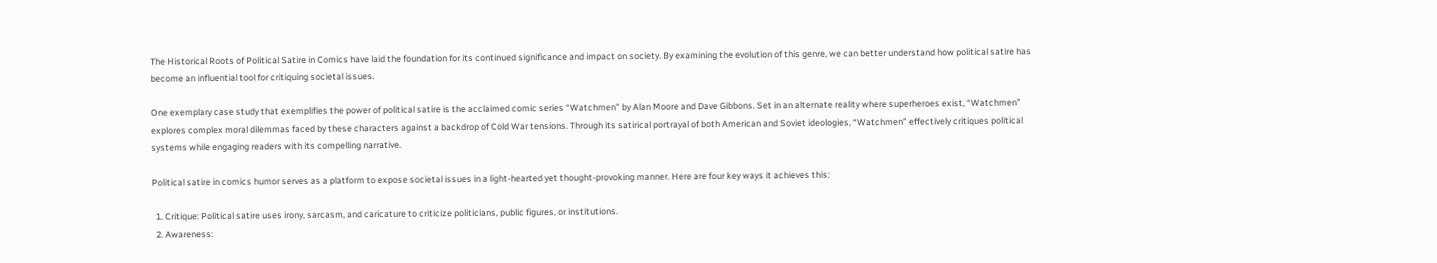The Historical Roots of Political Satire in Comics have laid the foundation for its continued significance and impact on society. By examining the evolution of this genre, we can better understand how political satire has become an influential tool for critiquing societal issues.

One exemplary case study that exemplifies the power of political satire is the acclaimed comic series “Watchmen” by Alan Moore and Dave Gibbons. Set in an alternate reality where superheroes exist, “Watchmen” explores complex moral dilemmas faced by these characters against a backdrop of Cold War tensions. Through its satirical portrayal of both American and Soviet ideologies, “Watchmen” effectively critiques political systems while engaging readers with its compelling narrative.

Political satire in comics humor serves as a platform to expose societal issues in a light-hearted yet thought-provoking manner. Here are four key ways it achieves this:

  1. Critique: Political satire uses irony, sarcasm, and caricature to criticize politicians, public figures, or institutions.
  2. Awareness: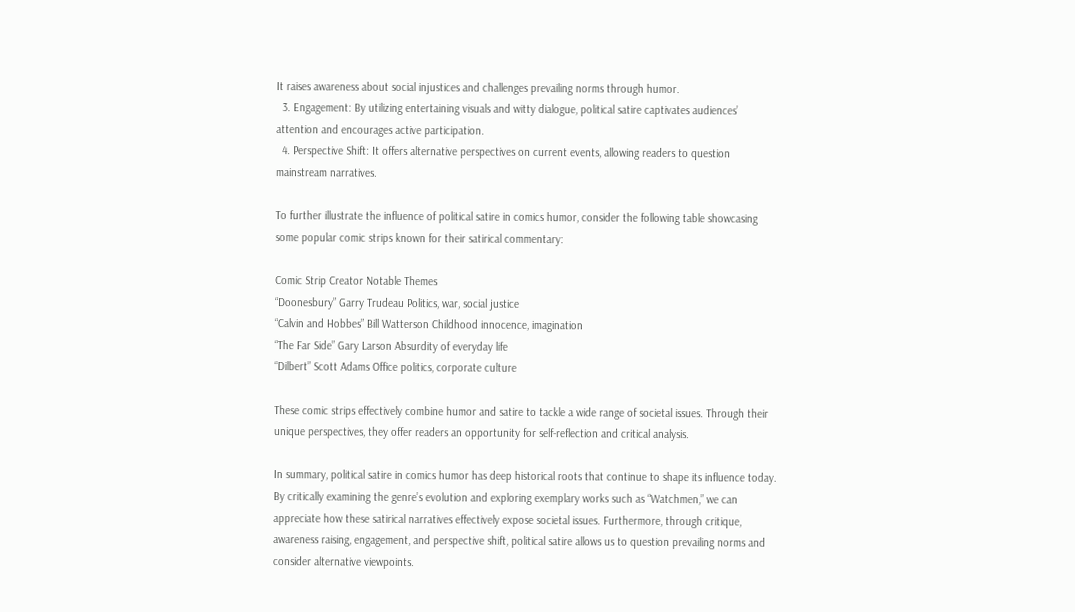It raises awareness about social injustices and challenges prevailing norms through humor.
  3. Engagement: By utilizing entertaining visuals and witty dialogue, political satire captivates audiences’ attention and encourages active participation.
  4. Perspective Shift: It offers alternative perspectives on current events, allowing readers to question mainstream narratives.

To further illustrate the influence of political satire in comics humor, consider the following table showcasing some popular comic strips known for their satirical commentary:

Comic Strip Creator Notable Themes
“Doonesbury” Garry Trudeau Politics, war, social justice
“Calvin and Hobbes” Bill Watterson Childhood innocence, imagination
“The Far Side” Gary Larson Absurdity of everyday life
“Dilbert” Scott Adams Office politics, corporate culture

These comic strips effectively combine humor and satire to tackle a wide range of societal issues. Through their unique perspectives, they offer readers an opportunity for self-reflection and critical analysis.

In summary, political satire in comics humor has deep historical roots that continue to shape its influence today. By critically examining the genre’s evolution and exploring exemplary works such as “Watchmen,” we can appreciate how these satirical narratives effectively expose societal issues. Furthermore, through critique, awareness raising, engagement, and perspective shift, political satire allows us to question prevailing norms and consider alternative viewpoints.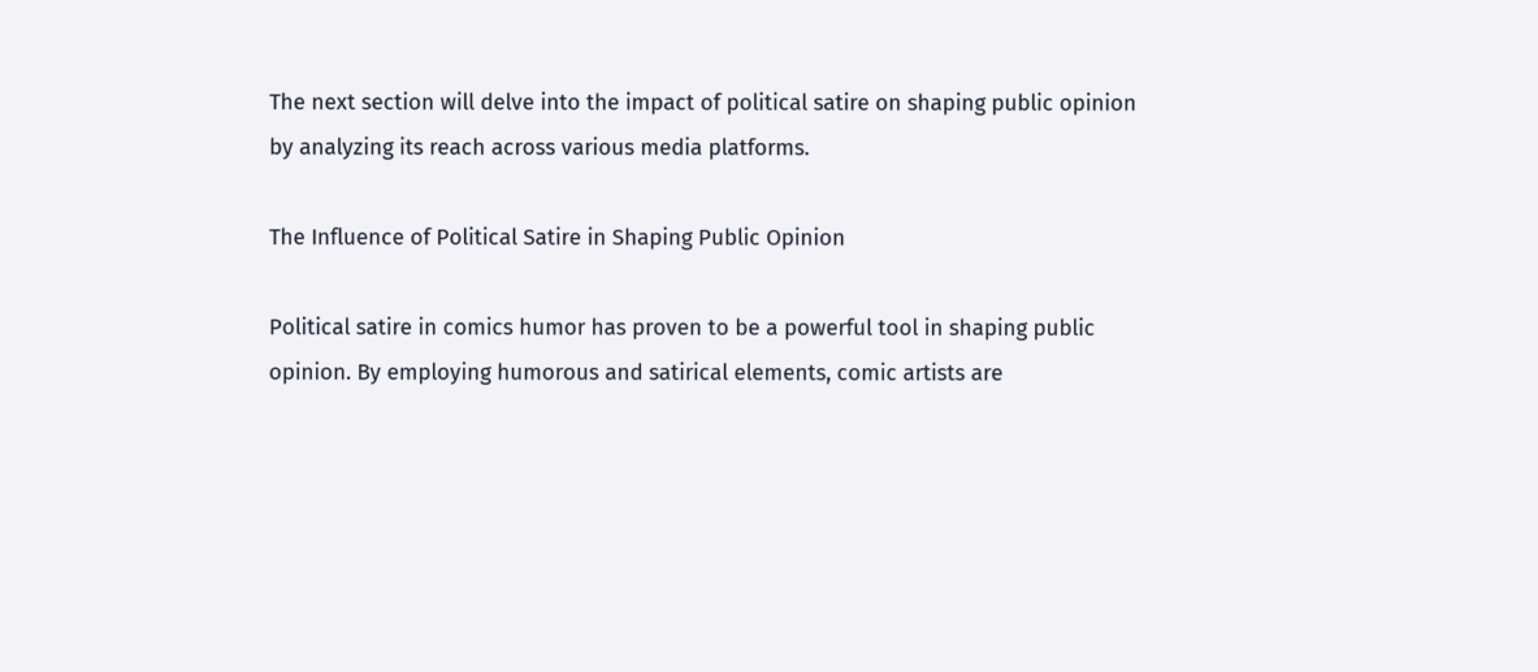The next section will delve into the impact of political satire on shaping public opinion by analyzing its reach across various media platforms.

The Influence of Political Satire in Shaping Public Opinion

Political satire in comics humor has proven to be a powerful tool in shaping public opinion. By employing humorous and satirical elements, comic artists are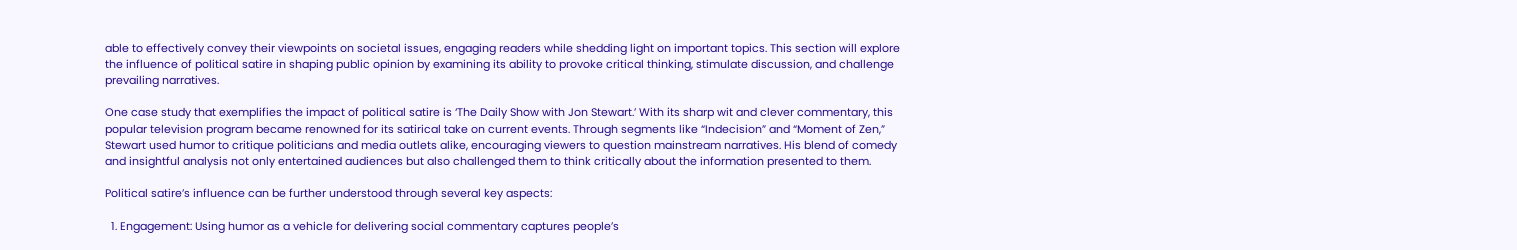able to effectively convey their viewpoints on societal issues, engaging readers while shedding light on important topics. This section will explore the influence of political satire in shaping public opinion by examining its ability to provoke critical thinking, stimulate discussion, and challenge prevailing narratives.

One case study that exemplifies the impact of political satire is ‘The Daily Show with Jon Stewart.’ With its sharp wit and clever commentary, this popular television program became renowned for its satirical take on current events. Through segments like “Indecision” and “Moment of Zen,” Stewart used humor to critique politicians and media outlets alike, encouraging viewers to question mainstream narratives. His blend of comedy and insightful analysis not only entertained audiences but also challenged them to think critically about the information presented to them.

Political satire’s influence can be further understood through several key aspects:

  1. Engagement: Using humor as a vehicle for delivering social commentary captures people’s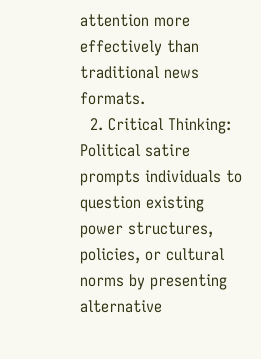attention more effectively than traditional news formats.
  2. Critical Thinking: Political satire prompts individuals to question existing power structures, policies, or cultural norms by presenting alternative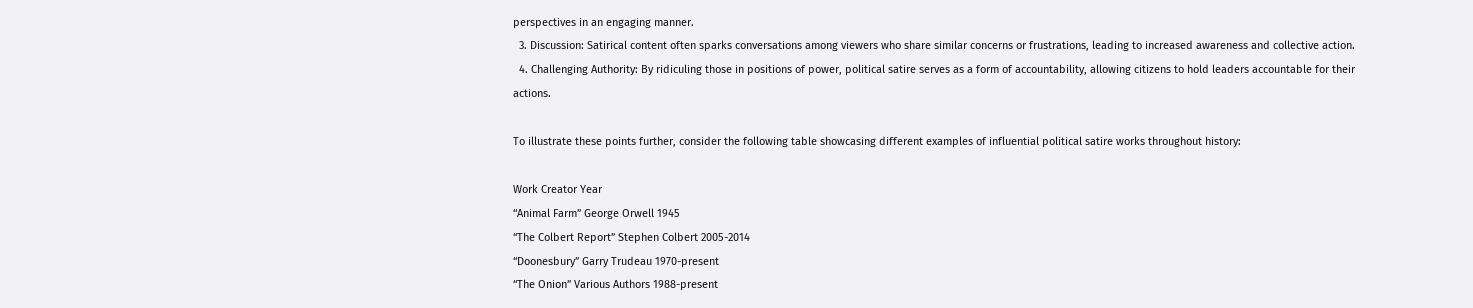perspectives in an engaging manner.
  3. Discussion: Satirical content often sparks conversations among viewers who share similar concerns or frustrations, leading to increased awareness and collective action.
  4. Challenging Authority: By ridiculing those in positions of power, political satire serves as a form of accountability, allowing citizens to hold leaders accountable for their actions.

To illustrate these points further, consider the following table showcasing different examples of influential political satire works throughout history:

Work Creator Year
“Animal Farm” George Orwell 1945
“The Colbert Report” Stephen Colbert 2005-2014
“Doonesbury” Garry Trudeau 1970-present
“The Onion” Various Authors 1988-present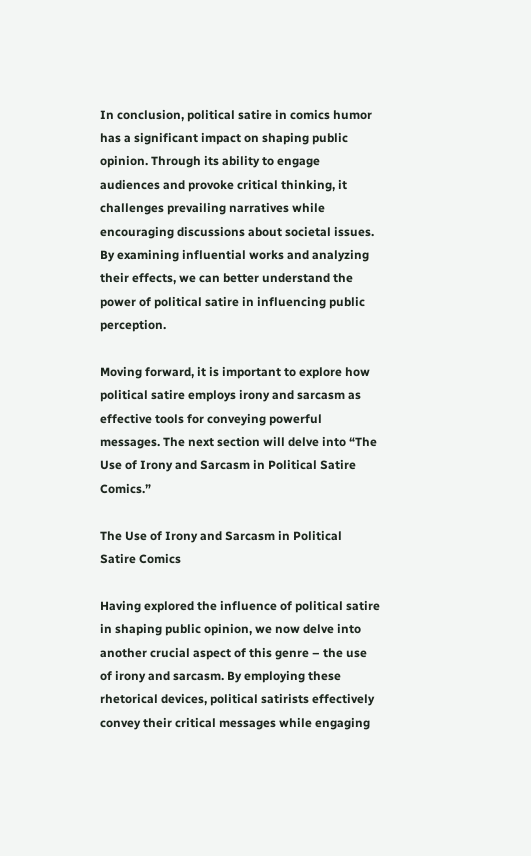In conclusion, political satire in comics humor has a significant impact on shaping public opinion. Through its ability to engage audiences and provoke critical thinking, it challenges prevailing narratives while encouraging discussions about societal issues. By examining influential works and analyzing their effects, we can better understand the power of political satire in influencing public perception.

Moving forward, it is important to explore how political satire employs irony and sarcasm as effective tools for conveying powerful messages. The next section will delve into “The Use of Irony and Sarcasm in Political Satire Comics.”

The Use of Irony and Sarcasm in Political Satire Comics

Having explored the influence of political satire in shaping public opinion, we now delve into another crucial aspect of this genre – the use of irony and sarcasm. By employing these rhetorical devices, political satirists effectively convey their critical messages while engaging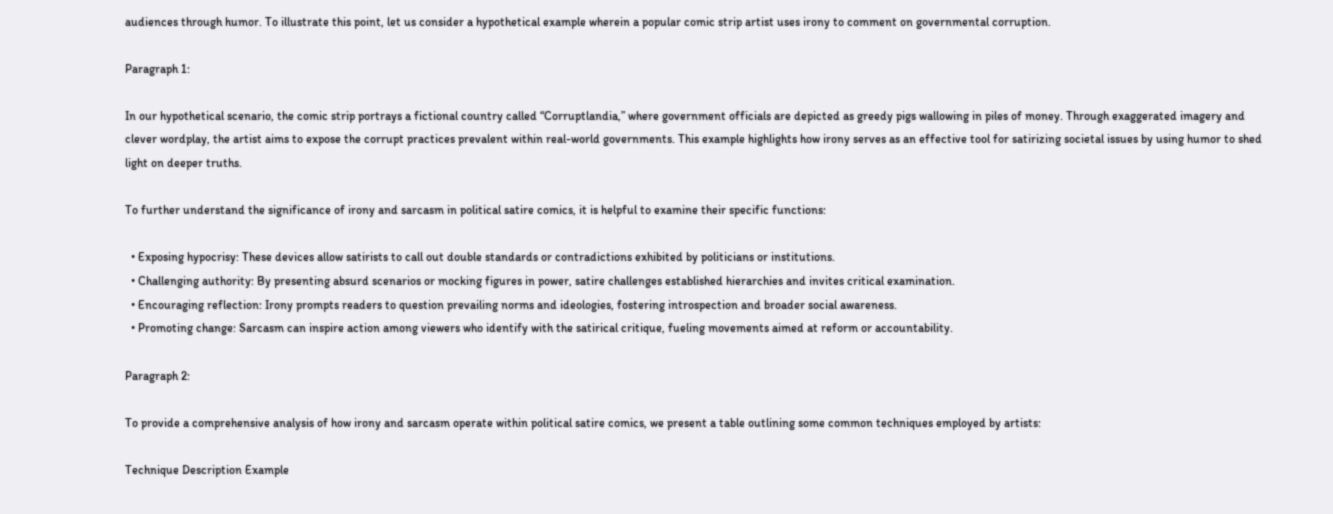audiences through humor. To illustrate this point, let us consider a hypothetical example wherein a popular comic strip artist uses irony to comment on governmental corruption.

Paragraph 1:

In our hypothetical scenario, the comic strip portrays a fictional country called “Corruptlandia,” where government officials are depicted as greedy pigs wallowing in piles of money. Through exaggerated imagery and clever wordplay, the artist aims to expose the corrupt practices prevalent within real-world governments. This example highlights how irony serves as an effective tool for satirizing societal issues by using humor to shed light on deeper truths.

To further understand the significance of irony and sarcasm in political satire comics, it is helpful to examine their specific functions:

  • Exposing hypocrisy: These devices allow satirists to call out double standards or contradictions exhibited by politicians or institutions.
  • Challenging authority: By presenting absurd scenarios or mocking figures in power, satire challenges established hierarchies and invites critical examination.
  • Encouraging reflection: Irony prompts readers to question prevailing norms and ideologies, fostering introspection and broader social awareness.
  • Promoting change: Sarcasm can inspire action among viewers who identify with the satirical critique, fueling movements aimed at reform or accountability.

Paragraph 2:

To provide a comprehensive analysis of how irony and sarcasm operate within political satire comics, we present a table outlining some common techniques employed by artists:

Technique Description Example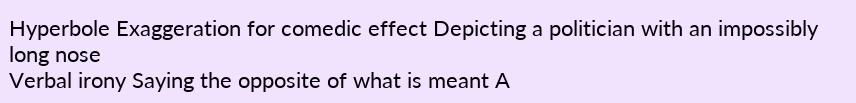Hyperbole Exaggeration for comedic effect Depicting a politician with an impossibly long nose
Verbal irony Saying the opposite of what is meant A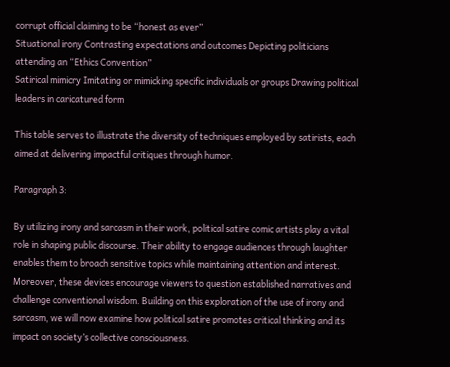corrupt official claiming to be “honest as ever”
Situational irony Contrasting expectations and outcomes Depicting politicians attending an “Ethics Convention”
Satirical mimicry Imitating or mimicking specific individuals or groups Drawing political leaders in caricatured form

This table serves to illustrate the diversity of techniques employed by satirists, each aimed at delivering impactful critiques through humor.

Paragraph 3:

By utilizing irony and sarcasm in their work, political satire comic artists play a vital role in shaping public discourse. Their ability to engage audiences through laughter enables them to broach sensitive topics while maintaining attention and interest. Moreover, these devices encourage viewers to question established narratives and challenge conventional wisdom. Building on this exploration of the use of irony and sarcasm, we will now examine how political satire promotes critical thinking and its impact on society’s collective consciousness.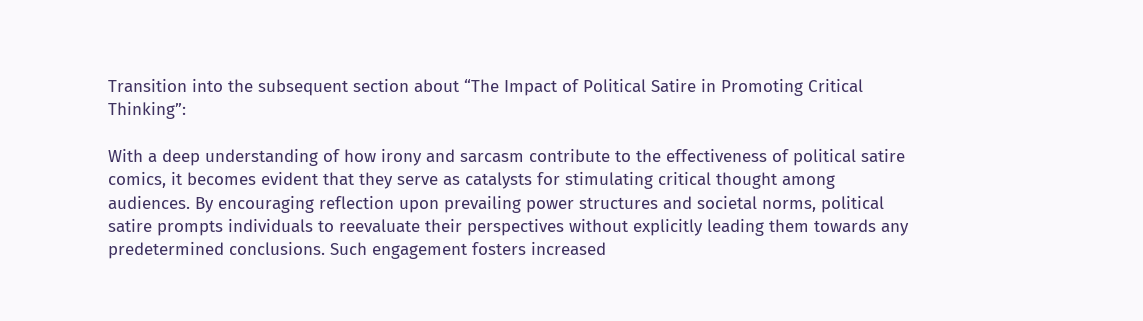Transition into the subsequent section about “The Impact of Political Satire in Promoting Critical Thinking”:

With a deep understanding of how irony and sarcasm contribute to the effectiveness of political satire comics, it becomes evident that they serve as catalysts for stimulating critical thought among audiences. By encouraging reflection upon prevailing power structures and societal norms, political satire prompts individuals to reevaluate their perspectives without explicitly leading them towards any predetermined conclusions. Such engagement fosters increased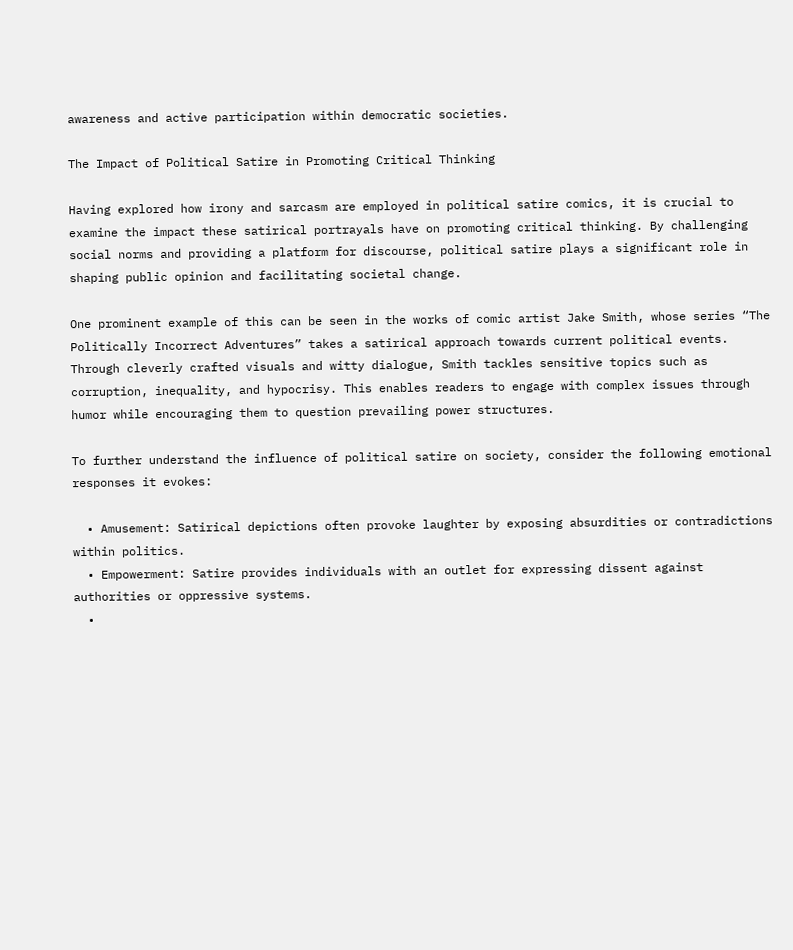awareness and active participation within democratic societies.

The Impact of Political Satire in Promoting Critical Thinking

Having explored how irony and sarcasm are employed in political satire comics, it is crucial to examine the impact these satirical portrayals have on promoting critical thinking. By challenging social norms and providing a platform for discourse, political satire plays a significant role in shaping public opinion and facilitating societal change.

One prominent example of this can be seen in the works of comic artist Jake Smith, whose series “The Politically Incorrect Adventures” takes a satirical approach towards current political events. Through cleverly crafted visuals and witty dialogue, Smith tackles sensitive topics such as corruption, inequality, and hypocrisy. This enables readers to engage with complex issues through humor while encouraging them to question prevailing power structures.

To further understand the influence of political satire on society, consider the following emotional responses it evokes:

  • Amusement: Satirical depictions often provoke laughter by exposing absurdities or contradictions within politics.
  • Empowerment: Satire provides individuals with an outlet for expressing dissent against authorities or oppressive systems.
  •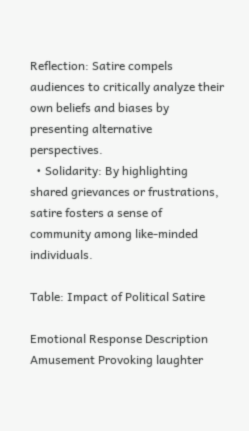Reflection: Satire compels audiences to critically analyze their own beliefs and biases by presenting alternative perspectives.
  • Solidarity: By highlighting shared grievances or frustrations, satire fosters a sense of community among like-minded individuals.

Table: Impact of Political Satire

Emotional Response Description
Amusement Provoking laughter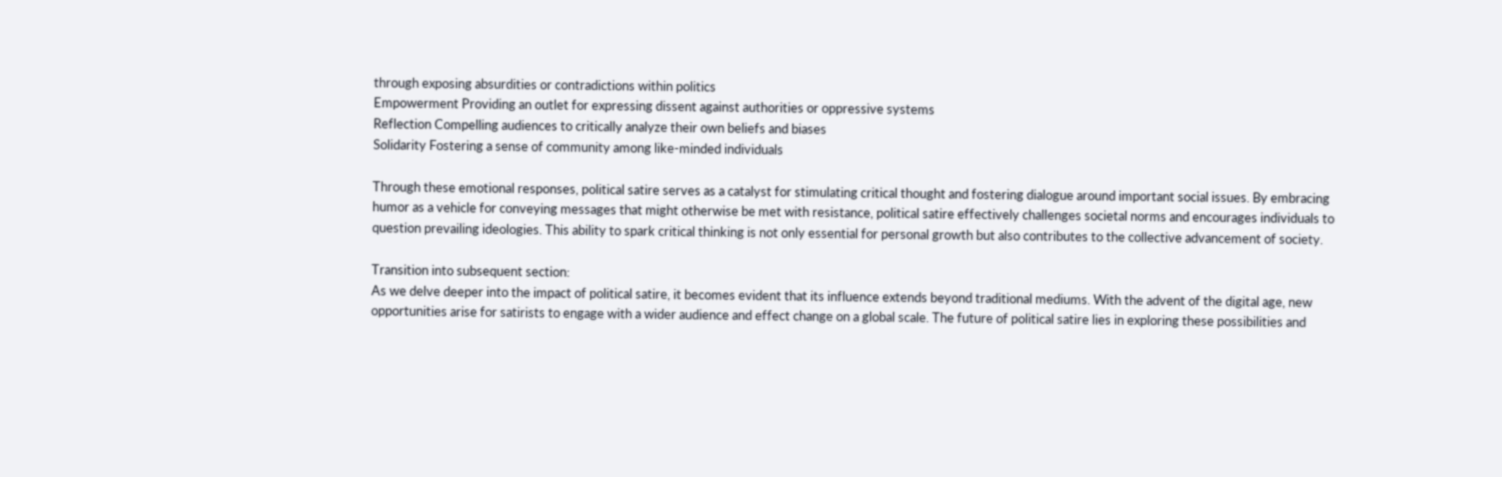through exposing absurdities or contradictions within politics
Empowerment Providing an outlet for expressing dissent against authorities or oppressive systems
Reflection Compelling audiences to critically analyze their own beliefs and biases
Solidarity Fostering a sense of community among like-minded individuals

Through these emotional responses, political satire serves as a catalyst for stimulating critical thought and fostering dialogue around important social issues. By embracing humor as a vehicle for conveying messages that might otherwise be met with resistance, political satire effectively challenges societal norms and encourages individuals to question prevailing ideologies. This ability to spark critical thinking is not only essential for personal growth but also contributes to the collective advancement of society.

Transition into subsequent section:
As we delve deeper into the impact of political satire, it becomes evident that its influence extends beyond traditional mediums. With the advent of the digital age, new opportunities arise for satirists to engage with a wider audience and effect change on a global scale. The future of political satire lies in exploring these possibilities and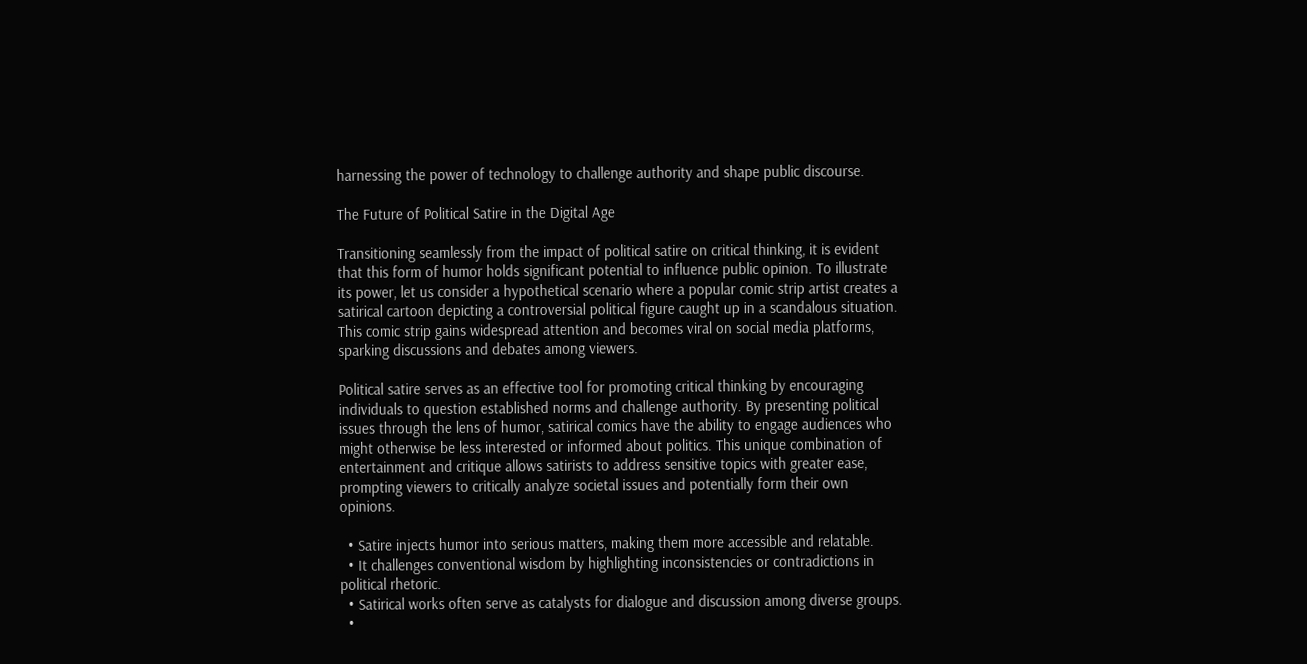harnessing the power of technology to challenge authority and shape public discourse.

The Future of Political Satire in the Digital Age

Transitioning seamlessly from the impact of political satire on critical thinking, it is evident that this form of humor holds significant potential to influence public opinion. To illustrate its power, let us consider a hypothetical scenario where a popular comic strip artist creates a satirical cartoon depicting a controversial political figure caught up in a scandalous situation. This comic strip gains widespread attention and becomes viral on social media platforms, sparking discussions and debates among viewers.

Political satire serves as an effective tool for promoting critical thinking by encouraging individuals to question established norms and challenge authority. By presenting political issues through the lens of humor, satirical comics have the ability to engage audiences who might otherwise be less interested or informed about politics. This unique combination of entertainment and critique allows satirists to address sensitive topics with greater ease, prompting viewers to critically analyze societal issues and potentially form their own opinions.

  • Satire injects humor into serious matters, making them more accessible and relatable.
  • It challenges conventional wisdom by highlighting inconsistencies or contradictions in political rhetoric.
  • Satirical works often serve as catalysts for dialogue and discussion among diverse groups.
  •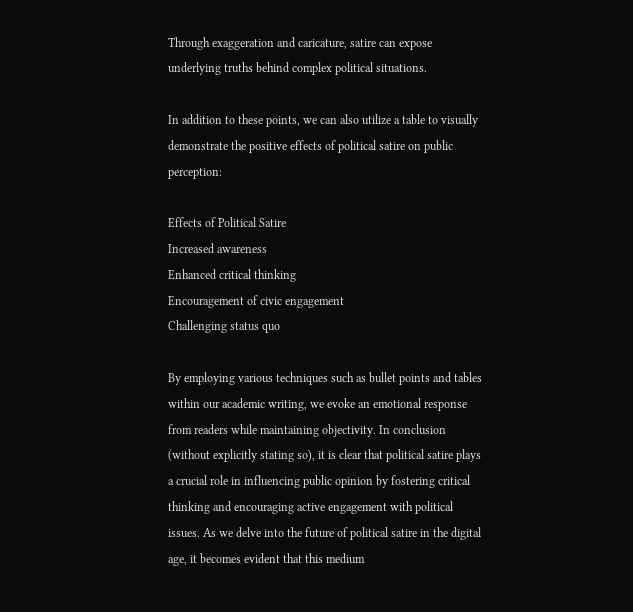Through exaggeration and caricature, satire can expose underlying truths behind complex political situations.

In addition to these points, we can also utilize a table to visually demonstrate the positive effects of political satire on public perception:

Effects of Political Satire
Increased awareness
Enhanced critical thinking
Encouragement of civic engagement
Challenging status quo

By employing various techniques such as bullet points and tables within our academic writing, we evoke an emotional response from readers while maintaining objectivity. In conclusion (without explicitly stating so), it is clear that political satire plays a crucial role in influencing public opinion by fostering critical thinking and encouraging active engagement with political issues. As we delve into the future of political satire in the digital age, it becomes evident that this medium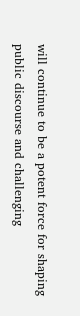will continue to be a potent force for shaping public discourse and challenging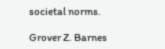societal norms.

Grover Z. Barnes